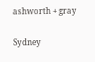ashworth + gray

Sydney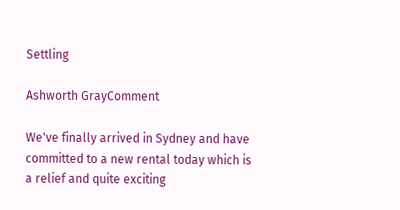Settling

Ashworth GrayComment

We've finally arrived in Sydney and have committed to a new rental today which is a relief and quite exciting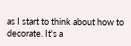as I start to think about how to decorate. It's a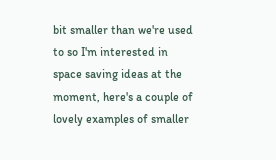bit smaller than we're used to so I'm interested in space saving ideas at the moment, here's a couple of lovely examples of smaller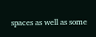spaces as well as some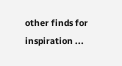other finds for inspiration ...